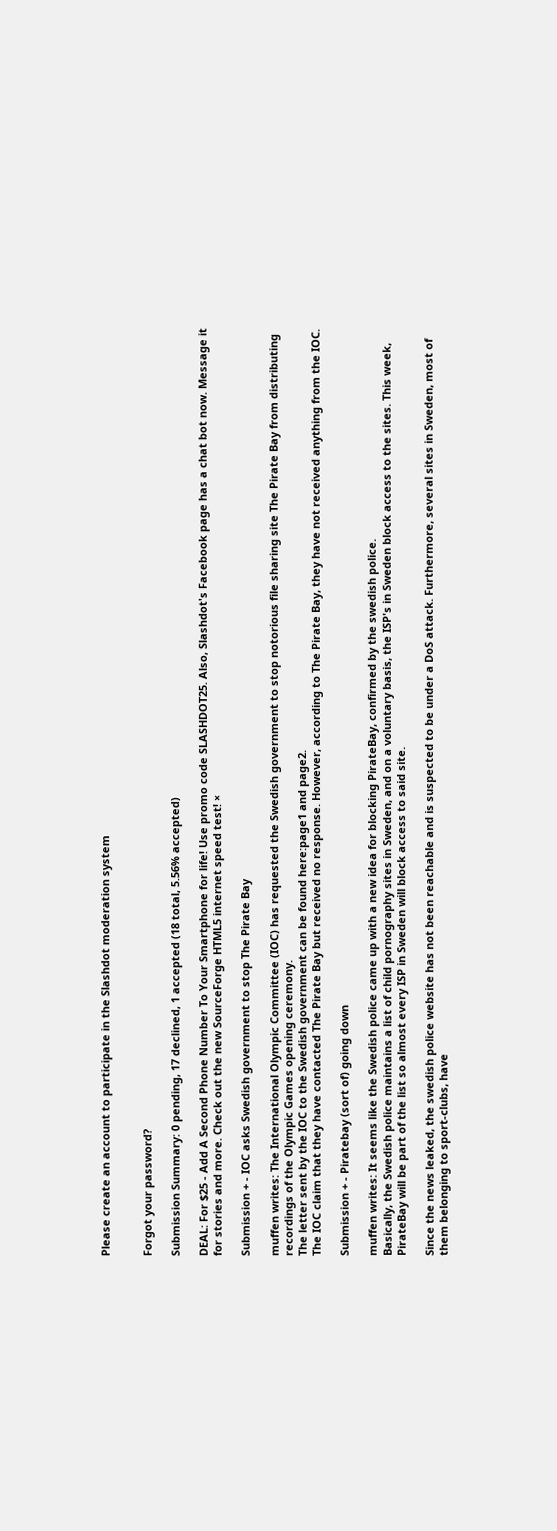Please create an account to participate in the Slashdot moderation system


Forgot your password?

Submission Summary: 0 pending, 17 declined, 1 accepted (18 total, 5.56% accepted)

DEAL: For $25 - Add A Second Phone Number To Your Smartphone for life! Use promo code SLASHDOT25. Also, Slashdot's Facebook page has a chat bot now. Message it for stories and more. Check out the new SourceForge HTML5 internet speed test! ×

Submission + - IOC asks Swedish government to stop The Pirate Bay

muffen writes: The International Olympic Committee (IOC) has requested the Swedish government to stop notorious file sharing site The Pirate Bay from distributing recordings of the Olympic Games opening ceremony.
The letter sent by the IOC to the Swedish government can be found here:page1 and page2.
The IOC claim that they have contacted The Pirate Bay but received no response. However, according to The Pirate Bay, they have not received anything from the IOC.

Submission + - Piratebay (sort of) going down

muffen writes: It seems like the Swedish police came up with a new idea for blocking PirateBay, confirmed by the swedish police.
Basically, the Swedish police maintains a list of child pornography sites in Sweden, and on a voluntary basis, the ISP's in Sweden block access to the sites. This week, PirateBay will be part of the list so almost every ISP in Sweden will block access to said site.

Since the news leaked, the swedish police website has not been reachable and is suspected to be under a DoS attack. Furthermore, several sites in Sweden, most of them belonging to sport-clubs, have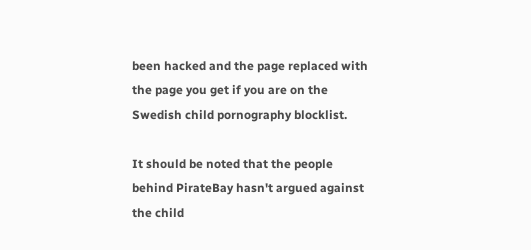been hacked and the page replaced with the page you get if you are on the Swedish child pornography blocklist.

It should be noted that the people behind PirateBay hasn't argued against the child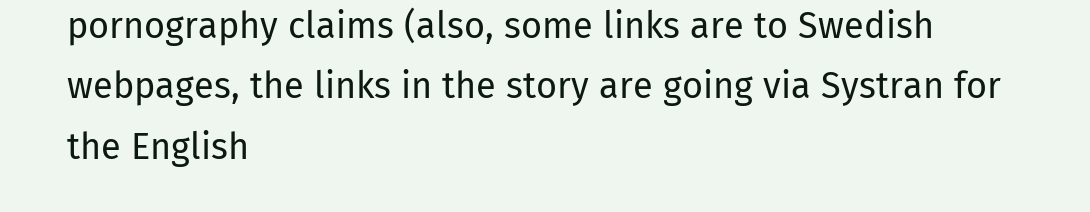pornography claims (also, some links are to Swedish webpages, the links in the story are going via Systran for the English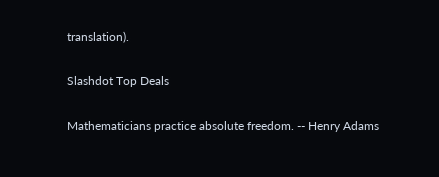translation).

Slashdot Top Deals

Mathematicians practice absolute freedom. -- Henry Adams